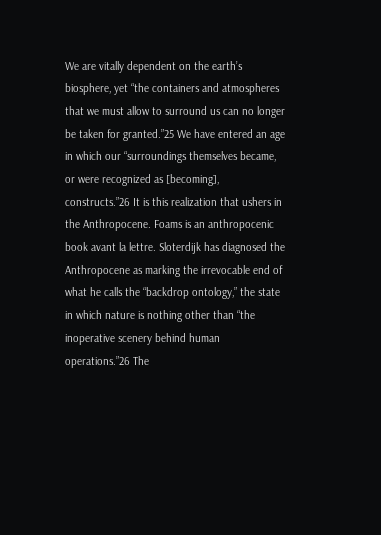We are vitally dependent on the earth’s biosphere, yet “the containers and atmospheres that we must allow to surround us can no longer be taken for granted.”25 We have entered an age in which our “surroundings themselves became, or were recognized as [becoming], constructs.”26 It is this realization that ushers in the Anthropocene. Foams is an anthropocenic book avant la lettre. Sloterdijk has diagnosed the Anthropocene as marking the irrevocable end of what he calls the “backdrop ontology,” the state in which nature is nothing other than “the inoperative scenery behind human operations.”26 The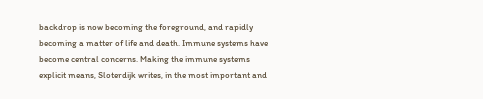backdrop is now becoming the foreground, and rapidly becoming a matter of life and death. Immune systems have become central concerns. Making the immune systems explicit means, Sloterdijk writes, in the most important and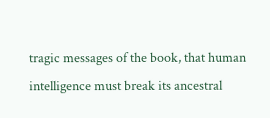tragic messages of the book, that human intelligence must break its ancestral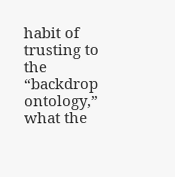habit of trusting to the “backdrop ontology,” what the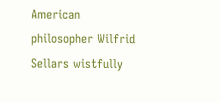American philosopher Wilfrid Sellars wistfully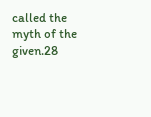called the myth of the given.28